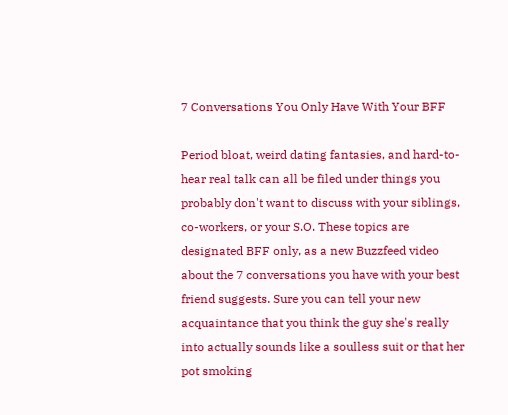7 Conversations You Only Have With Your BFF

Period bloat, weird dating fantasies, and hard-to-hear real talk can all be filed under things you probably don't want to discuss with your siblings, co-workers, or your S.O. These topics are designated BFF only, as a new Buzzfeed video about the 7 conversations you have with your best friend suggests. Sure you can tell your new acquaintance that you think the guy she's really into actually sounds like a soulless suit or that her pot smoking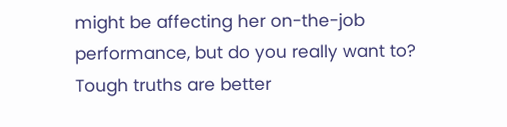might be affecting her on-the-job performance, but do you really want to? Tough truths are better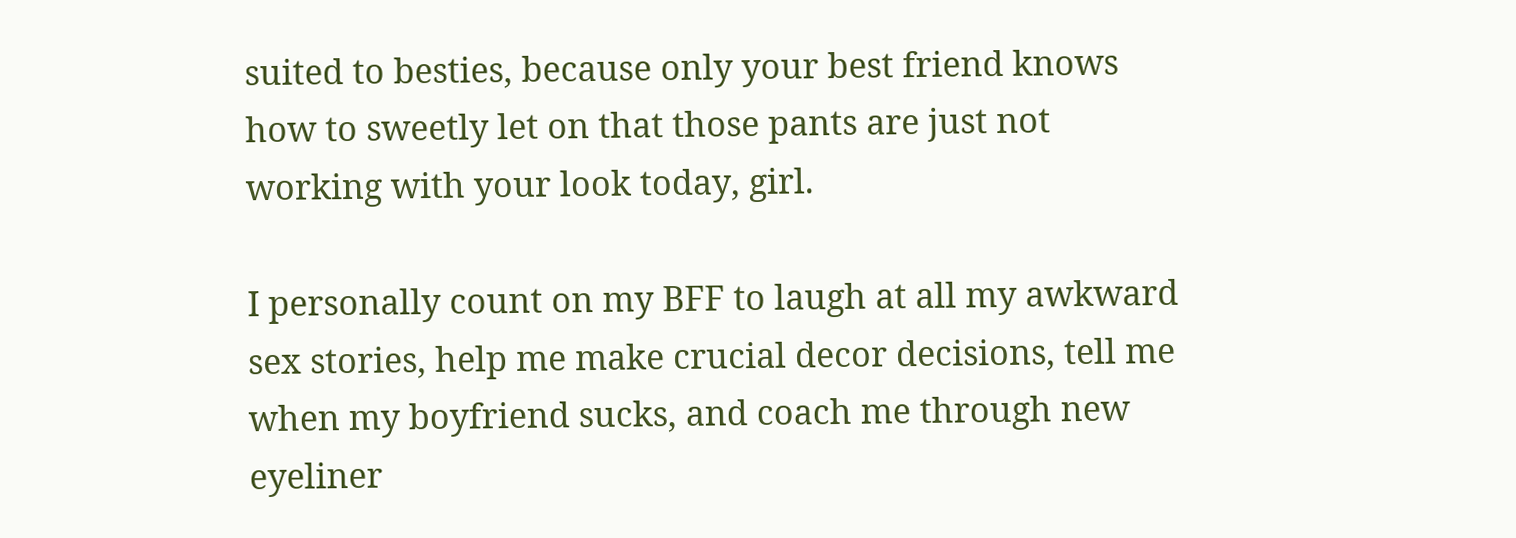suited to besties, because only your best friend knows how to sweetly let on that those pants are just not working with your look today, girl.

I personally count on my BFF to laugh at all my awkward sex stories, help me make crucial decor decisions, tell me when my boyfriend sucks, and coach me through new eyeliner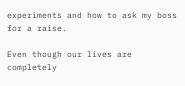experiments and how to ask my boss for a raise.

Even though our lives are completely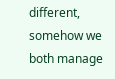different, somehow we both manage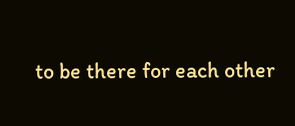to be there for each other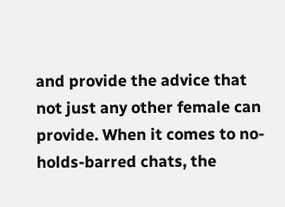and provide the advice that not just any other female can provide. When it comes to no-holds-barred chats, the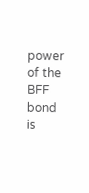power of the BFF bond is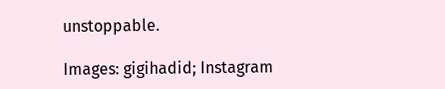unstoppable.

Images: gigihadid; Instagram